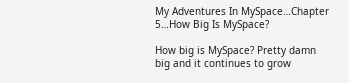My Adventures In MySpace…Chapter 5…How Big Is MySpace?

How big is MySpace? Pretty damn big and it continues to grow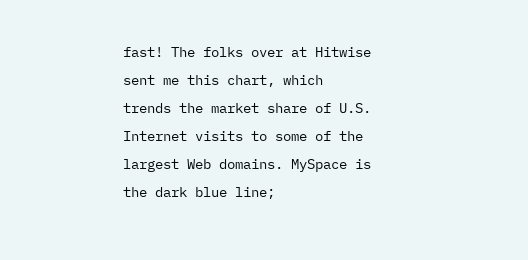fast! The folks over at Hitwise sent me this chart, which trends the market share of U.S. Internet visits to some of the largest Web domains. MySpace is the dark blue line;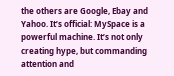the others are Google, Ebay and Yahoo. It’s official: MySpace is a powerful machine. It’s not only creating hype, but commanding attention and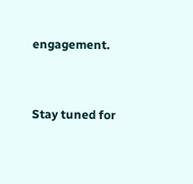engagement.


Stay tuned for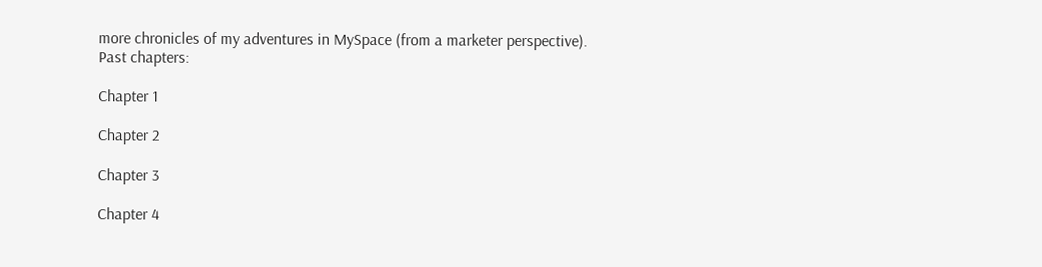more chronicles of my adventures in MySpace (from a marketer perspective). Past chapters:

Chapter 1

Chapter 2

Chapter 3

Chapter 4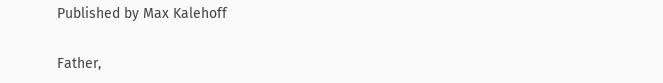Published by Max Kalehoff

Father,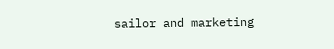sailor and marketing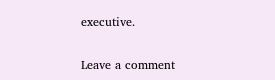executive.

Leave a comment